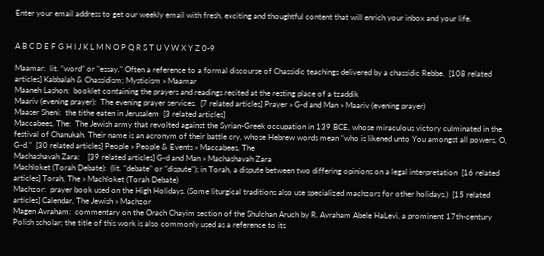Enter your email address to get our weekly email with fresh, exciting and thoughtful content that will enrich your inbox and your life.


A B C D E F G H I J K L M N O P Q R S T U V W X Y Z 0-9

Maamar:  lit. “word” or "essay." Often a reference to a formal discourse of Chassidic teachings delivered by a chassidic Rebbe.  [108 related articles] Kabbalah & Chassidism; Mysticism » Maamar
Maaneh Lashon:  booklet containing the prayers and readings recited at the resting place of a tzaddik
Maariv (evening prayer):  The evening prayer services.  [7 related articles] Prayer » G-d and Man » Maariv (evening prayer)
Maaser Sheni:  the tithe eaten in Jerusalem  [3 related articles]
Maccabees, The:  The Jewish army that revolted against the Syrian-Greek occupation in 139 BCE, whose miraculous victory culminated in the festival of Chanukah. Their name is an acronym of their battle cry, whose Hebrew words mean “who is likened unto You amongst all powers, O, G-d.”  [30 related articles] People » People & Events » Maccabees, The
Machashavah Zara:    [39 related articles] G-d and Man » Machashavah Zara
Machloket (Torah Debate):  (lit. "debate" or "dispute"); in Torah, a dispute between two differing opinions on a legal interpretation  [16 related articles] Torah, The » Machloket (Torah Debate)
Machzor:  prayer book used on the High Holidays. (Some liturgical traditions also use specialized machzors for other holidays.)  [15 related articles] Calendar, The Jewish » Machzor
Magen Avraham:  commentary on the Orach Chayim section of the Shulchan Aruch by R. Avraham Abele HaLevi, a prominent 17th-century Polish scholar; the title of this work is also commonly used as a reference to its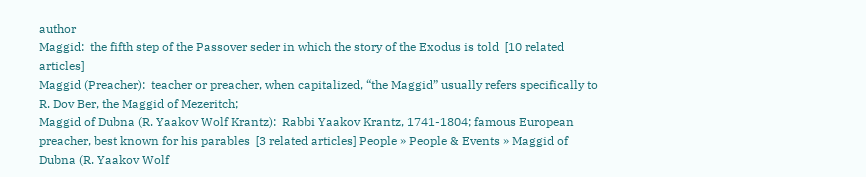author
Maggid:  the fifth step of the Passover seder in which the story of the Exodus is told  [10 related articles]
Maggid (Preacher):  teacher or preacher, when capitalized, “the Maggid” usually refers specifically to R. Dov Ber, the Maggid of Mezeritch;
Maggid of Dubna (R. Yaakov Wolf Krantz):  Rabbi Yaakov Krantz, 1741-1804; famous European preacher, best known for his parables  [3 related articles] People » People & Events » Maggid of Dubna (R. Yaakov Wolf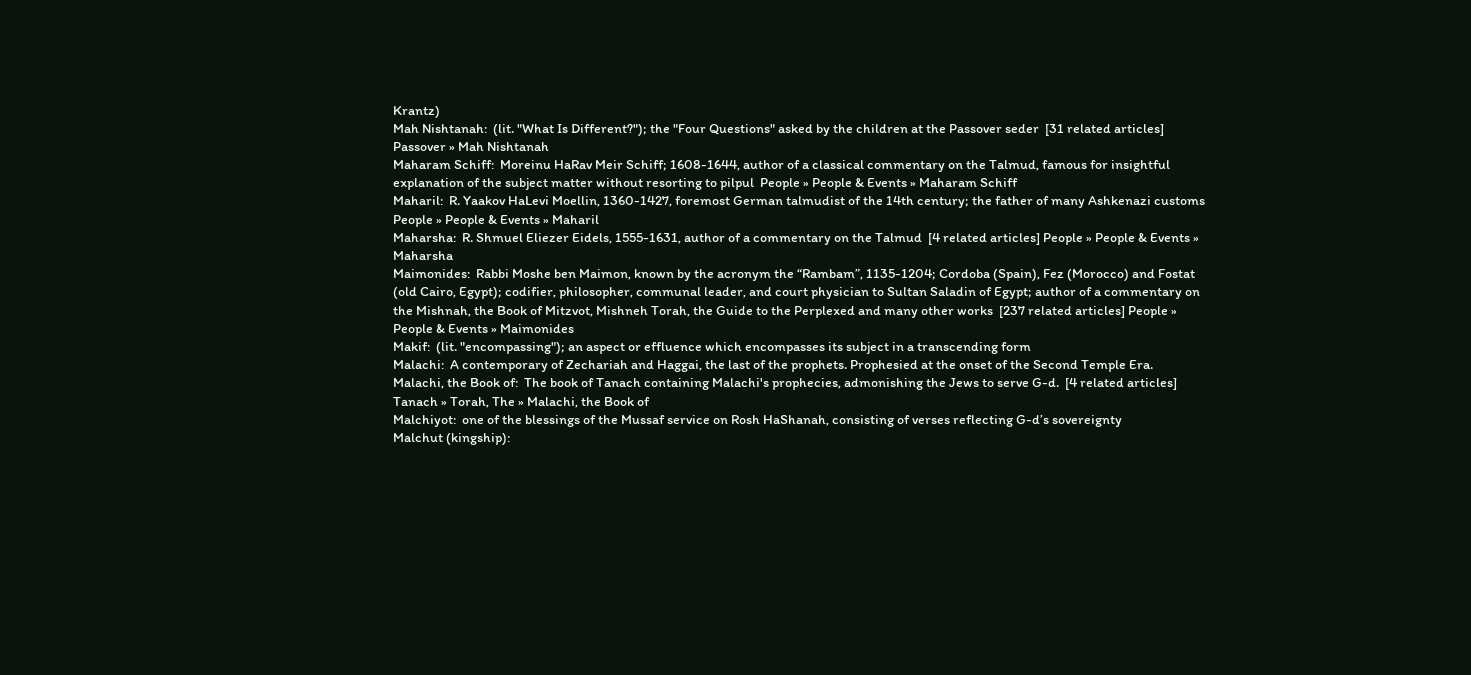Krantz)
Mah Nishtanah:  (lit. "What Is Different?"); the "Four Questions" asked by the children at the Passover seder  [31 related articles] Passover » Mah Nishtanah
Maharam Schiff:  Moreinu HaRav Meir Schiff; 1608-1644, author of a classical commentary on the Talmud, famous for insightful explanation of the subject matter without resorting to pilpul  People » People & Events » Maharam Schiff
Maharil:  R. Yaakov HaLevi Moellin, 1360-1427, foremost German talmudist of the 14th century; the father of many Ashkenazi customs  People » People & Events » Maharil
Maharsha:  R. Shmuel Eliezer Eidels, 1555-1631, author of a commentary on the Talmud  [4 related articles] People » People & Events » Maharsha
Maimonides:  Rabbi Moshe ben Maimon, known by the acronym the “Rambam”, 1135-1204; Cordoba (Spain), Fez (Morocco) and Fostat (old Cairo, Egypt); codifier, philosopher, communal leader, and court physician to Sultan Saladin of Egypt; author of a commentary on the Mishnah, the Book of Mitzvot, Mishneh Torah, the Guide to the Perplexed and many other works  [237 related articles] People » People & Events » Maimonides
Makif:  (lit. "encompassing"); an aspect or effluence which encompasses its subject in a transcending form
Malachi:  A contemporary of Zechariah and Haggai, the last of the prophets. Prophesied at the onset of the Second Temple Era.
Malachi, the Book of:  The book of Tanach containing Malachi's prophecies, admonishing the Jews to serve G-d.  [4 related articles] Tanach » Torah, The » Malachi, the Book of
Malchiyot:  one of the blessings of the Mussaf service on Rosh HaShanah, consisting of verses reflecting G-d’s sovereignty
Malchut (kingship):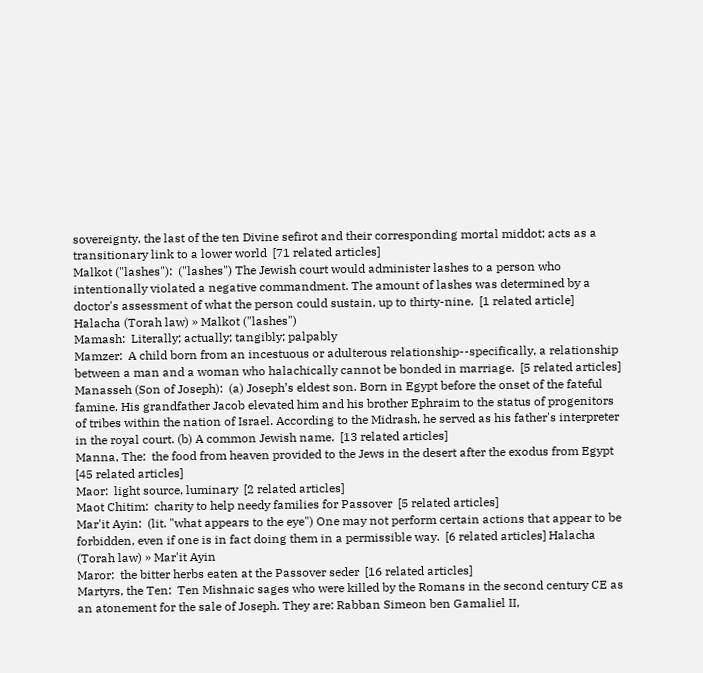sovereignty, the last of the ten Divine sefirot and their corresponding mortal middot; acts as a transitionary link to a lower world  [71 related articles]
Malkot ("lashes"):  ("lashes") The Jewish court would administer lashes to a person who intentionally violated a negative commandment. The amount of lashes was determined by a doctor's assessment of what the person could sustain, up to thirty-nine.  [1 related article] Halacha (Torah law) » Malkot ("lashes")
Mamash:  Literally; actually; tangibly; palpably
Mamzer:  A child born from an incestuous or adulterous relationship--specifically, a relationship between a man and a woman who halachically cannot be bonded in marriage.  [5 related articles]
Manasseh (Son of Joseph):  (a) Joseph’s eldest son. Born in Egypt before the onset of the fateful famine. His grandfather Jacob elevated him and his brother Ephraim to the status of progenitors of tribes within the nation of Israel. According to the Midrash, he served as his father's interpreter in the royal court. (b) A common Jewish name.  [13 related articles]
Manna, The:  the food from heaven provided to the Jews in the desert after the exodus from Egypt  [45 related articles]
Maor:  light source, luminary  [2 related articles]
Maot Chitim:  charity to help needy families for Passover  [5 related articles]
Mar'it Ayin:  (lit. "what appears to the eye") One may not perform certain actions that appear to be forbidden, even if one is in fact doing them in a permissible way.  [6 related articles] Halacha (Torah law) » Mar'it Ayin
Maror:  the bitter herbs eaten at the Passover seder  [16 related articles]
Martyrs, the Ten:  Ten Mishnaic sages who were killed by the Romans in the second century CE as an atonement for the sale of Joseph. They are: Rabban Simeon ben Gamaliel II,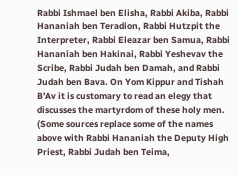Rabbi Ishmael ben Elisha, Rabbi Akiba, Rabbi Hananiah ben Teradion, Rabbi Hutzpit the Interpreter, Rabbi Eleazar ben Samua, Rabbi Hananiah ben Hakinai, Rabbi Yeshevav the Scribe, Rabbi Judah ben Damah, and Rabbi Judah ben Bava. On Yom Kippur and Tishah B'Av it is customary to read an elegy that discusses the martyrdom of these holy men. (Some sources replace some of the names above with Rabbi Hananiah the Deputy High Priest, Rabbi Judah ben Teima,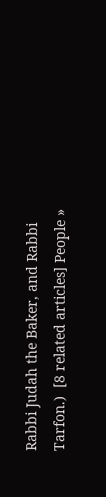Rabbi Judah the Baker, and Rabbi Tarfon.)  [8 related articles] People »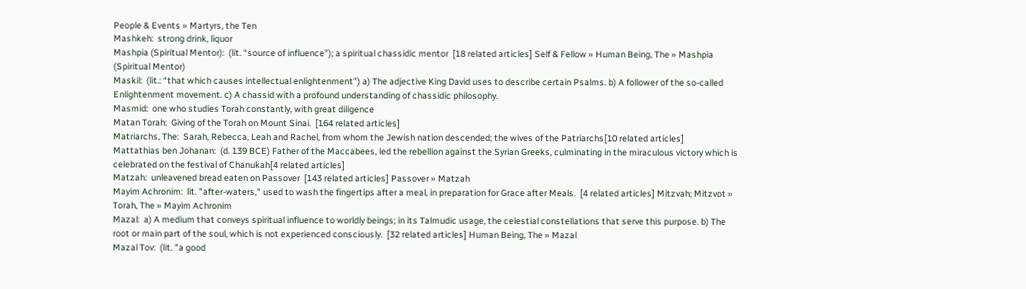People & Events » Martyrs, the Ten
Mashkeh:  strong drink, liquor
Mashpia (Spiritual Mentor):  (lit. “source of influence”); a spiritual chassidic mentor  [18 related articles] Self & Fellow » Human Being, The » Mashpia (Spiritual Mentor)
Maskil:  (lit.: “that which causes intellectual enlightenment”) a) The adjective King David uses to describe certain Psalms. b) A follower of the so-called Enlightenment movement. c) A chassid with a profound understanding of chassidic philosophy.
Masmid:  one who studies Torah constantly, with great diligence
Matan Torah:  Giving of the Torah on Mount Sinai.  [164 related articles]
Matriarchs, The:  Sarah, Rebecca, Leah and Rachel, from whom the Jewish nation descended; the wives of the Patriarchs[10 related articles]
Mattathias ben Johanan:  (d. 139 BCE) Father of the Maccabees, led the rebellion against the Syrian Greeks, culminating in the miraculous victory which is celebrated on the festival of Chanukah[4 related articles]
Matzah:  unleavened bread eaten on Passover  [143 related articles] Passover » Matzah
Mayim Achronim:  lit. "after-waters," used to wash the fingertips after a meal, in preparation for Grace after Meals.  [4 related articles] Mitzvah; Mitzvot » Torah, The » Mayim Achronim
Mazal:  a) A medium that conveys spiritual influence to worldly beings; in its Talmudic usage, the celestial constellations that serve this purpose. b) The root or main part of the soul, which is not experienced consciously.  [32 related articles] Human Being, The » Mazal
Mazal Tov:  (lit. "a good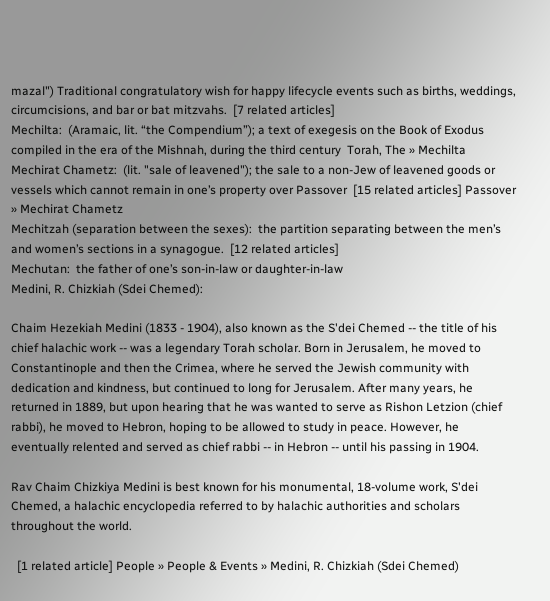mazal") Traditional congratulatory wish for happy lifecycle events such as births, weddings, circumcisions, and bar or bat mitzvahs.  [7 related articles]
Mechilta:  (Aramaic, lit. “the Compendium”); a text of exegesis on the Book of Exodus compiled in the era of the Mishnah, during the third century  Torah, The » Mechilta
Mechirat Chametz:  (lit. "sale of leavened"); the sale to a non-Jew of leavened goods or vessels which cannot remain in one’s property over Passover  [15 related articles] Passover » Mechirat Chametz
Mechitzah (separation between the sexes):  the partition separating between the men’s and women’s sections in a synagogue.  [12 related articles]
Mechutan:  the father of one’s son-in-law or daughter-in-law
Medini, R. Chizkiah (Sdei Chemed):

Chaim Hezekiah Medini (1833 - 1904), also known as the S'dei Chemed -- the title of his chief halachic work -- was a legendary Torah scholar. Born in Jerusalem, he moved to Constantinople and then the Crimea, where he served the Jewish community with dedication and kindness, but continued to long for Jerusalem. After many years, he returned in 1889, but upon hearing that he was wanted to serve as Rishon Letzion (chief rabbi), he moved to Hebron, hoping to be allowed to study in peace. However, he eventually relented and served as chief rabbi -- in Hebron -- until his passing in 1904.

Rav Chaim Chizkiya Medini is best known for his monumental, 18-volume work, S'dei Chemed, a halachic encyclopedia referred to by halachic authorities and scholars throughout the world.

  [1 related article] People » People & Events » Medini, R. Chizkiah (Sdei Chemed)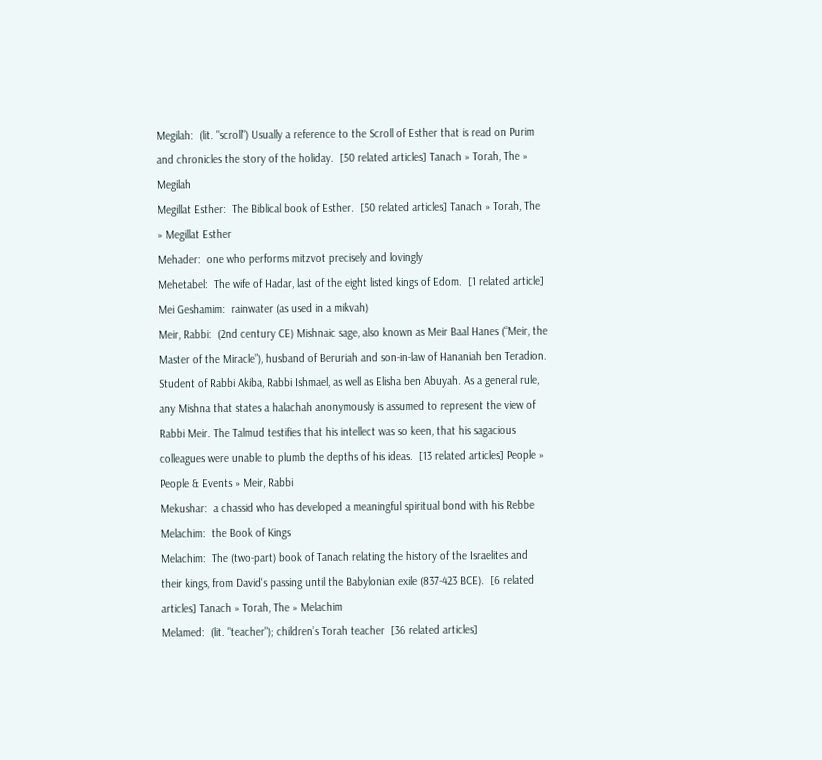Megilah:  (lit. "scroll") Usually a reference to the Scroll of Esther that is read on Purim and chronicles the story of the holiday.  [50 related articles] Tanach » Torah, The » Megilah
Megillat Esther:  The Biblical book of Esther.  [50 related articles] Tanach » Torah, The » Megillat Esther
Mehader:  one who performs mitzvot precisely and lovingly
Mehetabel:  The wife of Hadar, last of the eight listed kings of Edom.  [1 related article]
Mei Geshamim:  rainwater (as used in a mikvah)
Meir, Rabbi:  (2nd century CE) Mishnaic sage, also known as Meir Baal Hanes (“Meir, the Master of the Miracle”), husband of Beruriah and son-in-law of Hananiah ben Teradion. Student of Rabbi Akiba, Rabbi Ishmael, as well as Elisha ben Abuyah. As a general rule, any Mishna that states a halachah anonymously is assumed to represent the view of Rabbi Meir. The Talmud testifies that his intellect was so keen, that his sagacious colleagues were unable to plumb the depths of his ideas.  [13 related articles] People » People & Events » Meir, Rabbi
Mekushar:  a chassid who has developed a meaningful spiritual bond with his Rebbe
Melachim:  the Book of Kings
Melachim:  The (two-part) book of Tanach relating the history of the Israelites and their kings, from David's passing until the Babylonian exile (837-423 BCE).  [6 related articles] Tanach » Torah, The » Melachim
Melamed:  (lit. "teacher"); children’s Torah teacher  [36 related articles]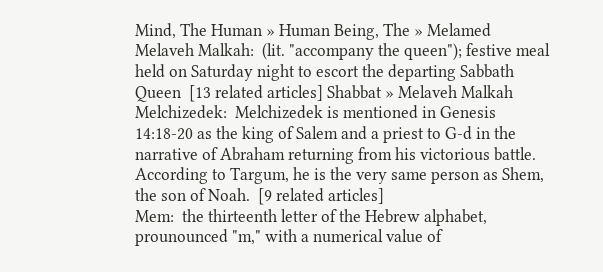Mind, The Human » Human Being, The » Melamed
Melaveh Malkah:  (lit. "accompany the queen"); festive meal held on Saturday night to escort the departing Sabbath Queen  [13 related articles] Shabbat » Melaveh Malkah
Melchizedek:  Melchizedek is mentioned in Genesis 14:18-20 as the king of Salem and a priest to G-d in the narrative of Abraham returning from his victorious battle. According to Targum, he is the very same person as Shem, the son of Noah.  [9 related articles]
Mem:  the thirteenth letter of the Hebrew alphabet, prounounced "m," with a numerical value of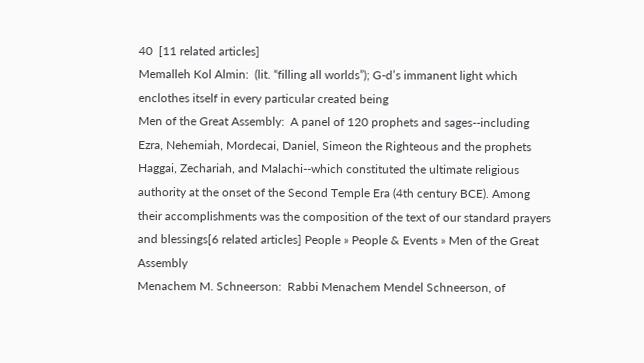40  [11 related articles]
Memalleh Kol Almin:  (lit. “filling all worlds”); G-d’s immanent light which enclothes itself in every particular created being
Men of the Great Assembly:  A panel of 120 prophets and sages--including Ezra, Nehemiah, Mordecai, Daniel, Simeon the Righteous and the prophets Haggai, Zechariah, and Malachi--which constituted the ultimate religious authority at the onset of the Second Temple Era (4th century BCE). Among their accomplishments was the composition of the text of our standard prayers and blessings[6 related articles] People » People & Events » Men of the Great Assembly
Menachem M. Schneerson:  Rabbi Menachem Mendel Schneerson, of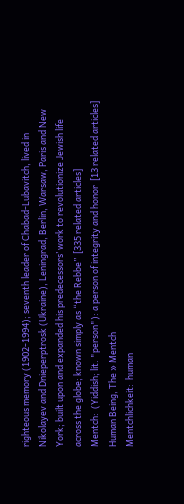righteous memory (1902-1994); seventh leader of Chabad-Lubavitch, lived in Nikolayev and Dnieperptrosk (Ukraine), Leningrad, Berlin, Warsaw, Paris and New York; built upon and expanded his predecessors’ work to revolutionize Jewish life across the globe; known simply as “the Rebbe”  [335 related articles]
Mentch:  (Yiddish; lit. "person"): a person of integrity and honor  [13 related articles] Human Being, The » Mentch
Mentchlichkeit:  human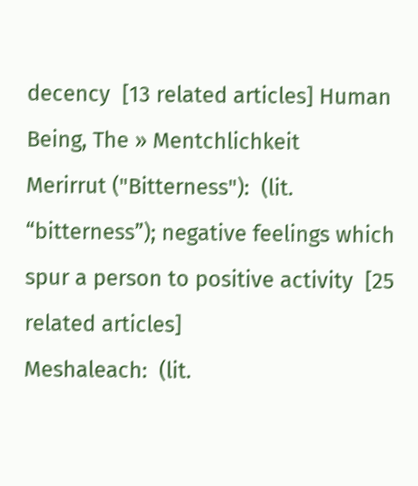decency  [13 related articles] Human Being, The » Mentchlichkeit
Merirrut ("Bitterness"):  (lit. “bitterness”); negative feelings which spur a person to positive activity  [25 related articles]
Meshaleach:  (lit.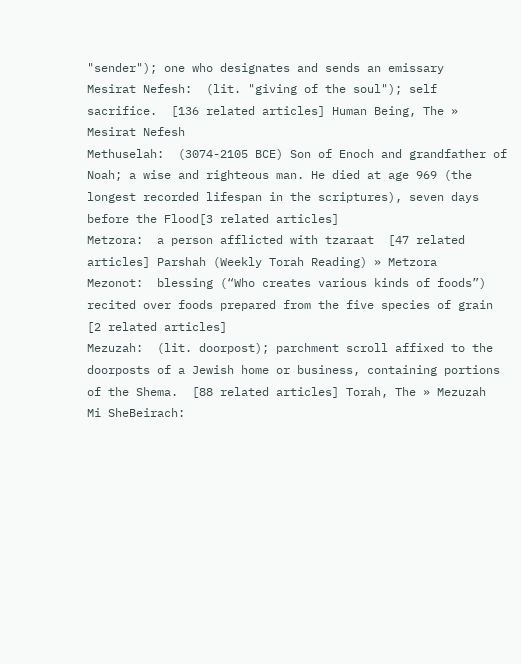"sender"); one who designates and sends an emissary
Mesirat Nefesh:  (lit. "giving of the soul"); self sacrifice.  [136 related articles] Human Being, The » Mesirat Nefesh
Methuselah:  (3074-2105 BCE) Son of Enoch and grandfather of Noah; a wise and righteous man. He died at age 969 (the longest recorded lifespan in the scriptures), seven days before the Flood[3 related articles]
Metzora:  a person afflicted with tzaraat  [47 related articles] Parshah (Weekly Torah Reading) » Metzora
Mezonot:  blessing (“Who creates various kinds of foods”) recited over foods prepared from the five species of grain  [2 related articles]
Mezuzah:  (lit. doorpost); parchment scroll affixed to the doorposts of a Jewish home or business, containing portions of the Shema.  [88 related articles] Torah, The » Mezuzah
Mi SheBeirach: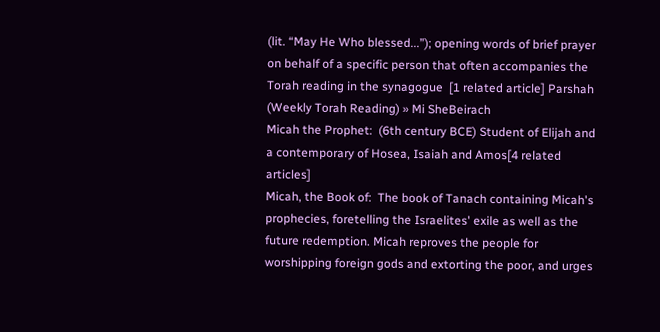(lit. “May He Who blessed...”); opening words of brief prayer on behalf of a specific person that often accompanies the Torah reading in the synagogue  [1 related article] Parshah (Weekly Torah Reading) » Mi SheBeirach
Micah the Prophet:  (6th century BCE) Student of Elijah and a contemporary of Hosea, Isaiah and Amos[4 related articles]
Micah, the Book of:  The book of Tanach containing Micah's prophecies, foretelling the Israelites' exile as well as the future redemption. Micah reproves the people for worshipping foreign gods and extorting the poor, and urges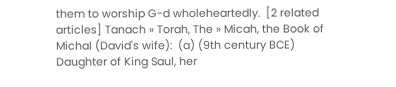them to worship G-d wholeheartedly.  [2 related articles] Tanach » Torah, The » Micah, the Book of
Michal (David's wife):  (a) (9th century BCE) Daughter of King Saul, her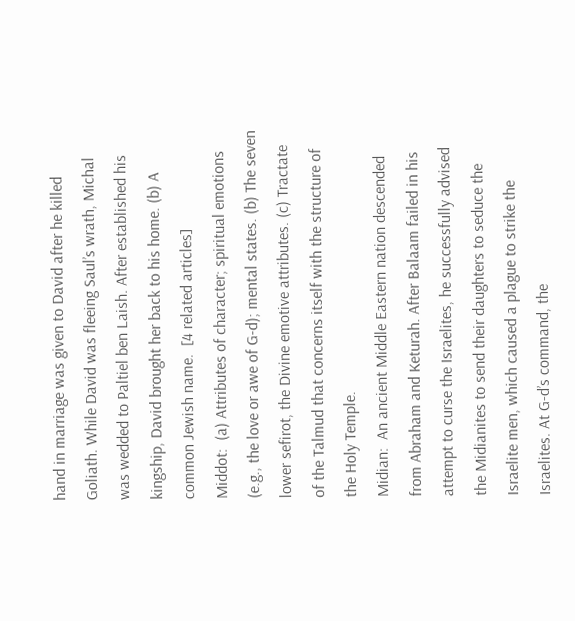hand in marriage was given to David after he killed Goliath. While David was fleeing Saul’s wrath, Michal was wedded to Paltiel ben Laish. After established his kingship, David brought her back to his home. (b) A common Jewish name.  [4 related articles]
Middot:  (a) Attributes of character; spiritual emotions (e.g., the love or awe of G-d); mental states. (b) The seven lower sefirot, the Divine emotive attributes. (c) Tractate of the Talmud that concerns itself with the structure of the Holy Temple.
Midian:  An ancient Middle Eastern nation descended from Abraham and Keturah. After Balaam failed in his attempt to curse the Israelites, he successfully advised the Midianites to send their daughters to seduce the Israelite men, which caused a plague to strike the Israelites. At G-d’s command, the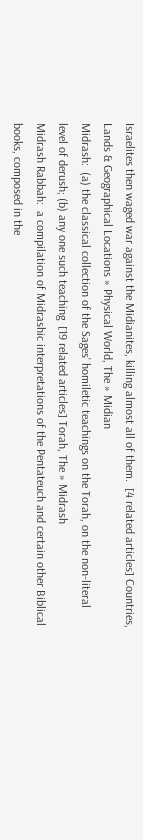Israelites then waged war against the Midianites, killing almost all of them.  [4 related articles] Countries, Lands & Geographical Locations » Physical World, The » Midian
Midrash:  (a) the classical collection of the Sages’ homiletic teachings on the Torah, on the non-literal level of derush; (b) any one such teaching  [19 related articles] Torah, The » Midrash
Midrash Rabbah:  a compilation of Midrashic interpretations of the Pentateuch and certain other Biblical books, composed in the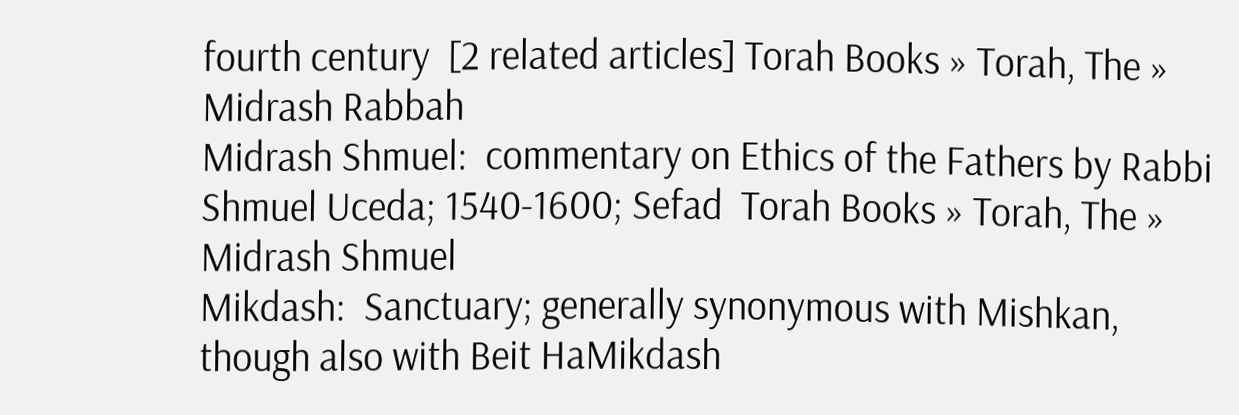fourth century  [2 related articles] Torah Books » Torah, The » Midrash Rabbah
Midrash Shmuel:  commentary on Ethics of the Fathers by Rabbi Shmuel Uceda; 1540-1600; Sefad  Torah Books » Torah, The » Midrash Shmuel
Mikdash:  Sanctuary; generally synonymous with Mishkan, though also with Beit HaMikdash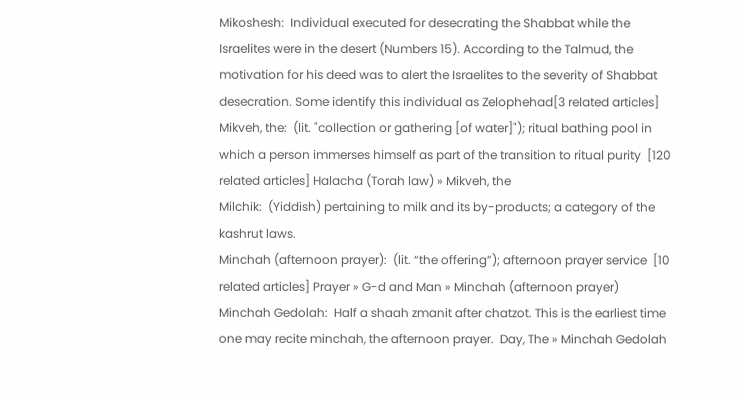Mikoshesh:  Individual executed for desecrating the Shabbat while the Israelites were in the desert (Numbers 15). According to the Talmud, the motivation for his deed was to alert the Israelites to the severity of Shabbat desecration. Some identify this individual as Zelophehad[3 related articles]
Mikveh, the:  (lit. "collection or gathering [of water]"); ritual bathing pool in which a person immerses himself as part of the transition to ritual purity  [120 related articles] Halacha (Torah law) » Mikveh, the
Milchik:  (Yiddish) pertaining to milk and its by-products; a category of the kashrut laws.
Minchah (afternoon prayer):  (lit. “the offering”); afternoon prayer service  [10 related articles] Prayer » G-d and Man » Minchah (afternoon prayer)
Minchah Gedolah:  Half a shaah zmanit after chatzot. This is the earliest time one may recite minchah, the afternoon prayer.  Day, The » Minchah Gedolah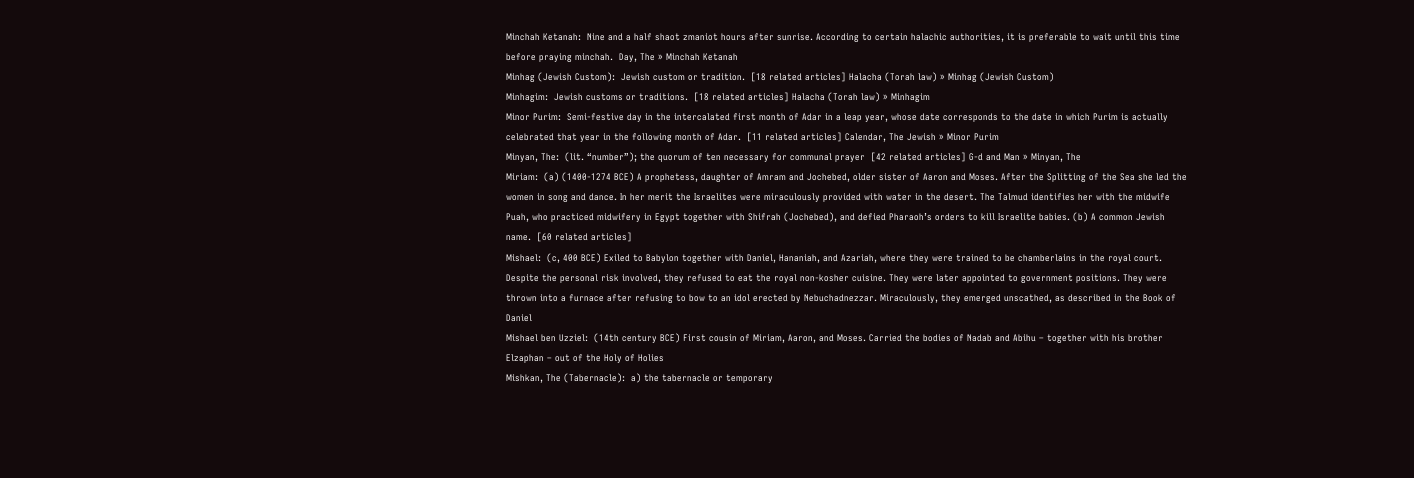Minchah Ketanah:  Nine and a half shaot zmaniot hours after sunrise. According to certain halachic authorities, it is preferable to wait until this time before praying minchah.  Day, The » Minchah Ketanah
Minhag (Jewish Custom):  Jewish custom or tradition.  [18 related articles] Halacha (Torah law) » Minhag (Jewish Custom)
Minhagim:  Jewish customs or traditions.  [18 related articles] Halacha (Torah law) » Minhagim
Minor Purim:  Semi-festive day in the intercalated first month of Adar in a leap year, whose date corresponds to the date in which Purim is actually celebrated that year in the following month of Adar.  [11 related articles] Calendar, The Jewish » Minor Purim
Minyan, The:  (lit. “number”); the quorum of ten necessary for communal prayer  [42 related articles] G-d and Man » Minyan, The
Miriam:  (a) (1400-1274 BCE) A prophetess, daughter of Amram and Jochebed, older sister of Aaron and Moses. After the Splitting of the Sea she led the women in song and dance. In her merit the Israelites were miraculously provided with water in the desert. The Talmud identifies her with the midwife Puah, who practiced midwifery in Egypt together with Shifrah (Jochebed), and defied Pharaoh’s orders to kill Israelite babies. (b) A common Jewish name.  [60 related articles]
Mishael:  (c, 400 BCE) Exiled to Babylon together with Daniel, Hananiah, and Azariah, where they were trained to be chamberlains in the royal court. Despite the personal risk involved, they refused to eat the royal non-kosher cuisine. They were later appointed to government positions. They were thrown into a furnace after refusing to bow to an idol erected by Nebuchadnezzar. Miraculously, they emerged unscathed, as described in the Book of Daniel
Mishael ben Uzziel:  (14th century BCE) First cousin of Miriam, Aaron, and Moses. Carried the bodies of Nadab and Abihu – together with his brother Elzaphan – out of the Holy of Holies
Mishkan, The (Tabernacle):  a) the tabernacle or temporary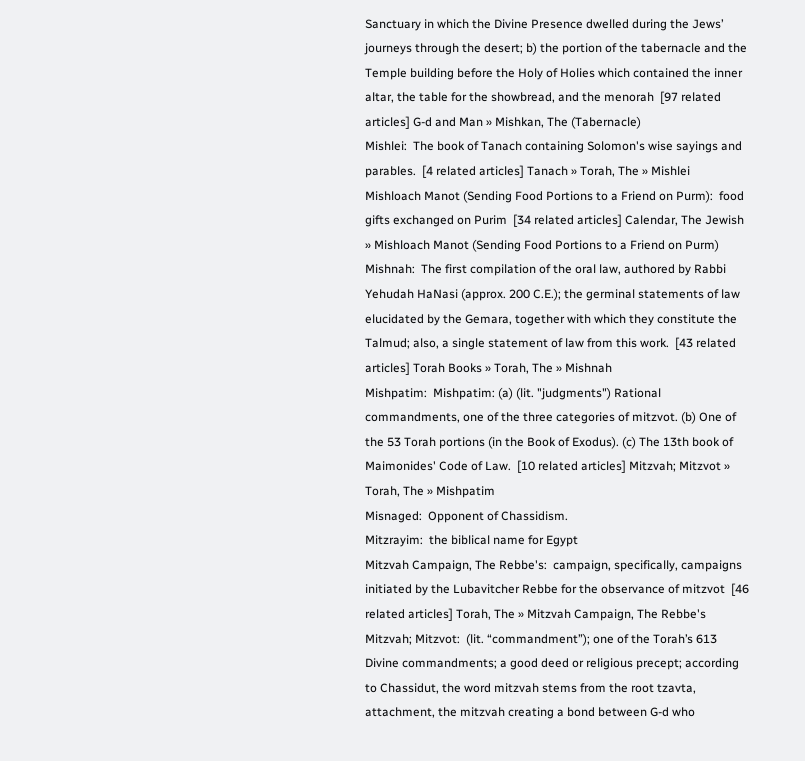Sanctuary in which the Divine Presence dwelled during the Jews’ journeys through the desert; b) the portion of the tabernacle and the Temple building before the Holy of Holies which contained the inner altar, the table for the showbread, and the menorah  [97 related articles] G-d and Man » Mishkan, The (Tabernacle)
Mishlei:  The book of Tanach containing Solomon's wise sayings and parables.  [4 related articles] Tanach » Torah, The » Mishlei
Mishloach Manot (Sending Food Portions to a Friend on Purm):  food gifts exchanged on Purim  [34 related articles] Calendar, The Jewish » Mishloach Manot (Sending Food Portions to a Friend on Purm)
Mishnah:  The first compilation of the oral law, authored by Rabbi Yehudah HaNasi (approx. 200 C.E.); the germinal statements of law elucidated by the Gemara, together with which they constitute the Talmud; also, a single statement of law from this work.  [43 related articles] Torah Books » Torah, The » Mishnah
Mishpatim:  Mishpatim: (a) (lit. "judgments") Rational commandments, one of the three categories of mitzvot. (b) One of the 53 Torah portions (in the Book of Exodus). (c) The 13th book of Maimonides' Code of Law.  [10 related articles] Mitzvah; Mitzvot » Torah, The » Mishpatim
Misnaged:  Opponent of Chassidism.
Mitzrayim:  the biblical name for Egypt
Mitzvah Campaign, The Rebbe's:  campaign, specifically, campaigns initiated by the Lubavitcher Rebbe for the observance of mitzvot  [46 related articles] Torah, The » Mitzvah Campaign, The Rebbe's
Mitzvah; Mitzvot:  (lit. “commandment”); one of the Torah’s 613 Divine commandments; a good deed or religious precept; according to Chassidut, the word mitzvah stems from the root tzavta, attachment, the mitzvah creating a bond between G-d who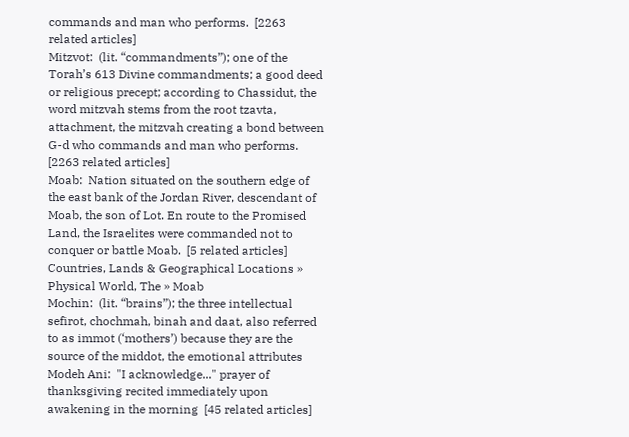commands and man who performs.  [2263 related articles]
Mitzvot:  (lit. “commandments”); one of the Torah’s 613 Divine commandments; a good deed or religious precept; according to Chassidut, the word mitzvah stems from the root tzavta, attachment, the mitzvah creating a bond between G-d who commands and man who performs.  [2263 related articles]
Moab:  Nation situated on the southern edge of the east bank of the Jordan River, descendant of Moab, the son of Lot. En route to the Promised Land, the Israelites were commanded not to conquer or battle Moab.  [5 related articles] Countries, Lands & Geographical Locations » Physical World, The » Moab
Mochin:  (lit. “brains”); the three intellectual sefirot, chochmah, binah and daat, also referred to as immot (‘mothers’) because they are the source of the middot, the emotional attributes
Modeh Ani:  "I acknowledge..." prayer of thanksgiving recited immediately upon awakening in the morning  [45 related articles]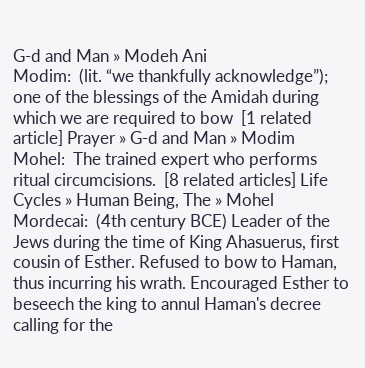G-d and Man » Modeh Ani
Modim:  (lit. “we thankfully acknowledge”); one of the blessings of the Amidah during which we are required to bow  [1 related article] Prayer » G-d and Man » Modim
Mohel:  The trained expert who performs ritual circumcisions.  [8 related articles] Life Cycles » Human Being, The » Mohel
Mordecai:  (4th century BCE) Leader of the Jews during the time of King Ahasuerus, first cousin of Esther. Refused to bow to Haman, thus incurring his wrath. Encouraged Esther to beseech the king to annul Haman's decree calling for the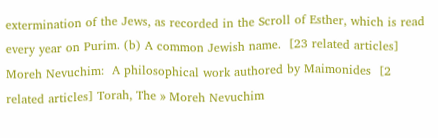extermination of the Jews, as recorded in the Scroll of Esther, which is read every year on Purim. (b) A common Jewish name.  [23 related articles]
Moreh Nevuchim:  A philosophical work authored by Maimonides  [2 related articles] Torah, The » Moreh Nevuchim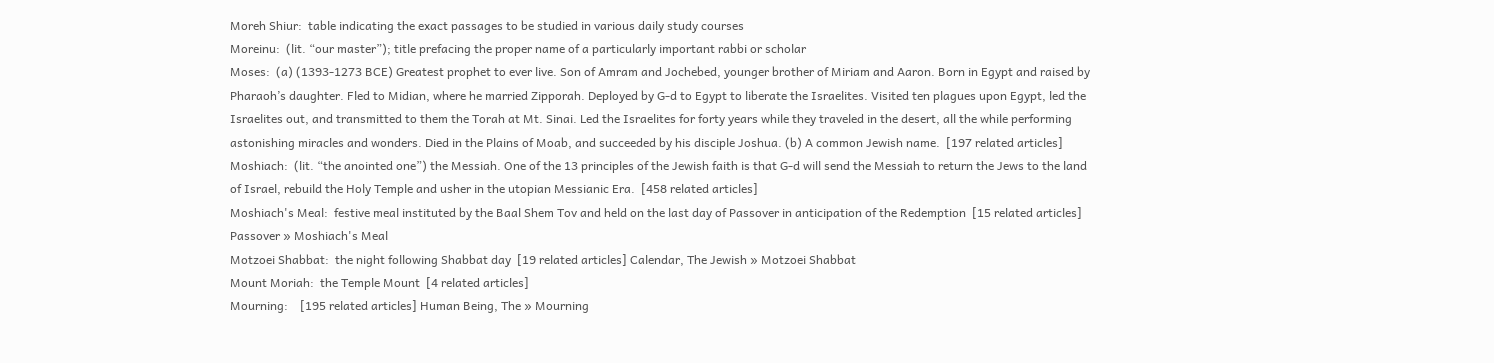Moreh Shiur:  table indicating the exact passages to be studied in various daily study courses
Moreinu:  (lit. “our master”); title prefacing the proper name of a particularly important rabbi or scholar
Moses:  (a) (1393-1273 BCE) Greatest prophet to ever live. Son of Amram and Jochebed, younger brother of Miriam and Aaron. Born in Egypt and raised by Pharaoh’s daughter. Fled to Midian, where he married Zipporah. Deployed by G-d to Egypt to liberate the Israelites. Visited ten plagues upon Egypt, led the Israelites out, and transmitted to them the Torah at Mt. Sinai. Led the Israelites for forty years while they traveled in the desert, all the while performing astonishing miracles and wonders. Died in the Plains of Moab, and succeeded by his disciple Joshua. (b) A common Jewish name.  [197 related articles]
Moshiach:  (lit. “the anointed one”) the Messiah. One of the 13 principles of the Jewish faith is that G-d will send the Messiah to return the Jews to the land of Israel, rebuild the Holy Temple and usher in the utopian Messianic Era.  [458 related articles]
Moshiach's Meal:  festive meal instituted by the Baal Shem Tov and held on the last day of Passover in anticipation of the Redemption  [15 related articles] Passover » Moshiach's Meal
Motzoei Shabbat:  the night following Shabbat day  [19 related articles] Calendar, The Jewish » Motzoei Shabbat
Mount Moriah:  the Temple Mount  [4 related articles]
Mourning:    [195 related articles] Human Being, The » Mourning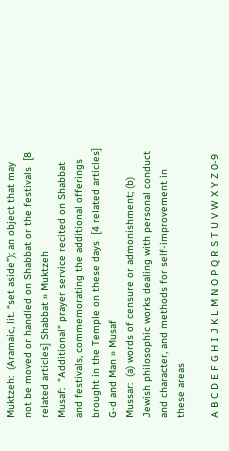Muktzeh:  (Aramaic, lit. “set aside”); an object that may not be moved or handled on Shabbat or the festivals  [8 related articles] Shabbat » Muktzeh
Musaf:  "Additional" prayer service recited on Shabbat and festivals, commemorating the additional offerings brought in the Temple on these days  [4 related articles] G-d and Man » Musaf
Mussar:  (a) words of censure or admonishment; (b) Jewish philosophic works dealing with personal conduct and character, and methods for self-improvement in these areas

A B C D E F G H I J K L M N O P Q R S T U V W X Y Z 0-9